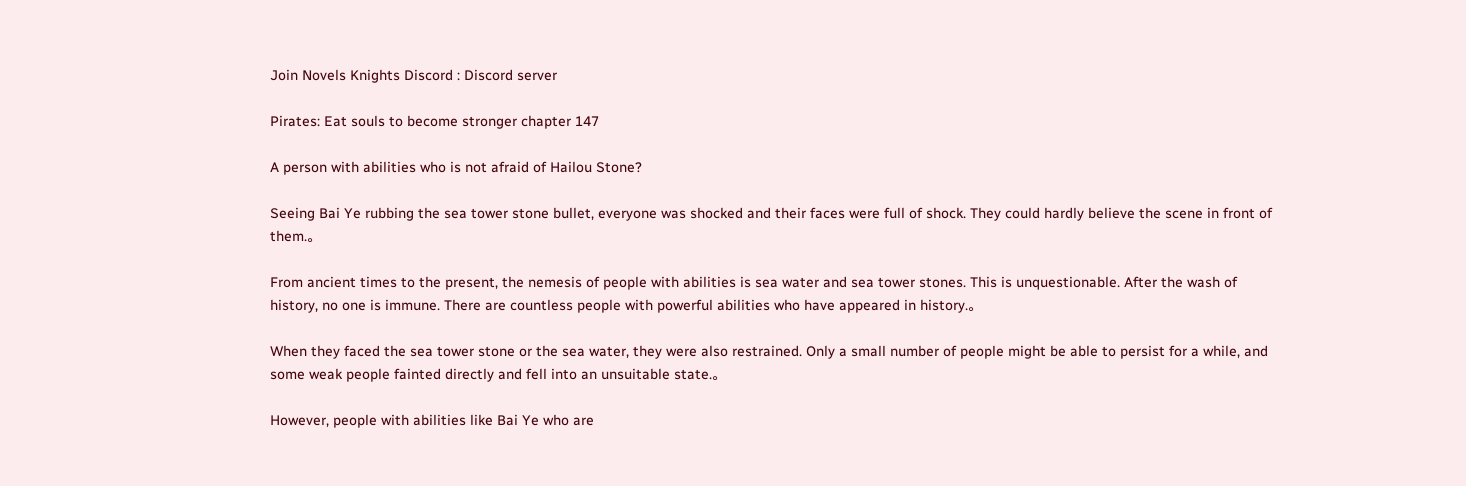Join Novels Knights Discord : Discord server

Pirates: Eat souls to become stronger chapter 147

A person with abilities who is not afraid of Hailou Stone?

Seeing Bai Ye rubbing the sea tower stone bullet, everyone was shocked and their faces were full of shock. They could hardly believe the scene in front of them.。

From ancient times to the present, the nemesis of people with abilities is sea water and sea tower stones. This is unquestionable. After the wash of history, no one is immune. There are countless people with powerful abilities who have appeared in history.。

When they faced the sea tower stone or the sea water, they were also restrained. Only a small number of people might be able to persist for a while, and some weak people fainted directly and fell into an unsuitable state.。

However, people with abilities like Bai Ye who are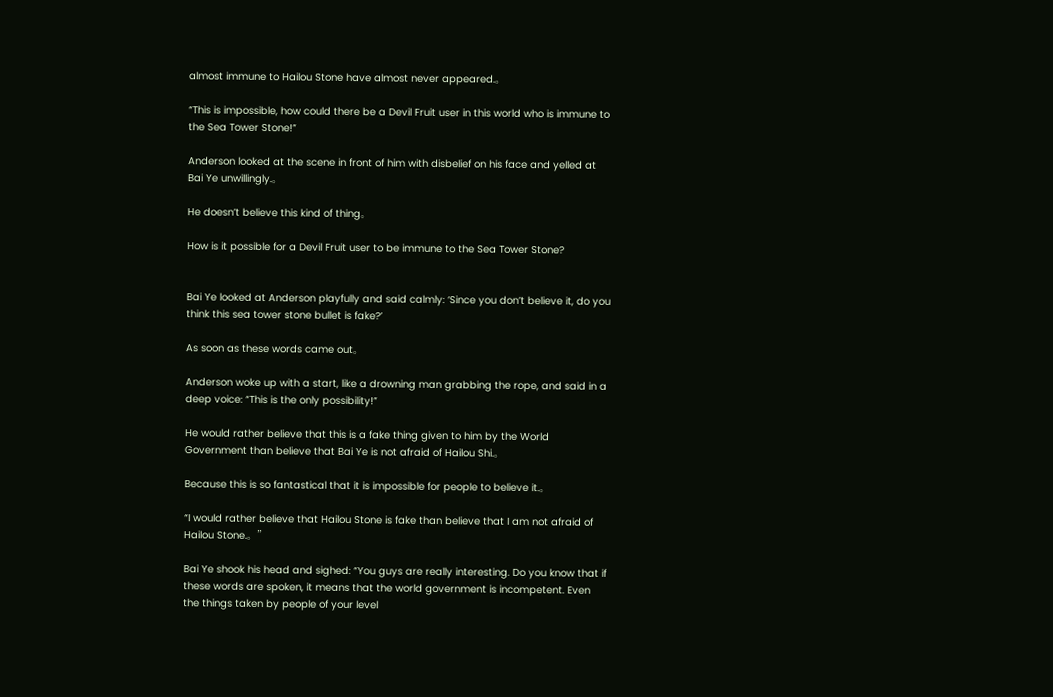almost immune to Hailou Stone have almost never appeared.。

“This is impossible, how could there be a Devil Fruit user in this world who is immune to the Sea Tower Stone!”

Anderson looked at the scene in front of him with disbelief on his face and yelled at Bai Ye unwillingly.。

He doesn’t believe this kind of thing。

How is it possible for a Devil Fruit user to be immune to the Sea Tower Stone?


Bai Ye looked at Anderson playfully and said calmly: ‘Since you don’t believe it, do you think this sea tower stone bullet is fake?’

As soon as these words came out。

Anderson woke up with a start, like a drowning man grabbing the rope, and said in a deep voice: “This is the only possibility!”

He would rather believe that this is a fake thing given to him by the World Government than believe that Bai Ye is not afraid of Hailou Shi.。

Because this is so fantastical that it is impossible for people to believe it.。

“I would rather believe that Hailou Stone is fake than believe that I am not afraid of Hailou Stone.。”

Bai Ye shook his head and sighed: “You guys are really interesting. Do you know that if these words are spoken, it means that the world government is incompetent. Even the things taken by people of your level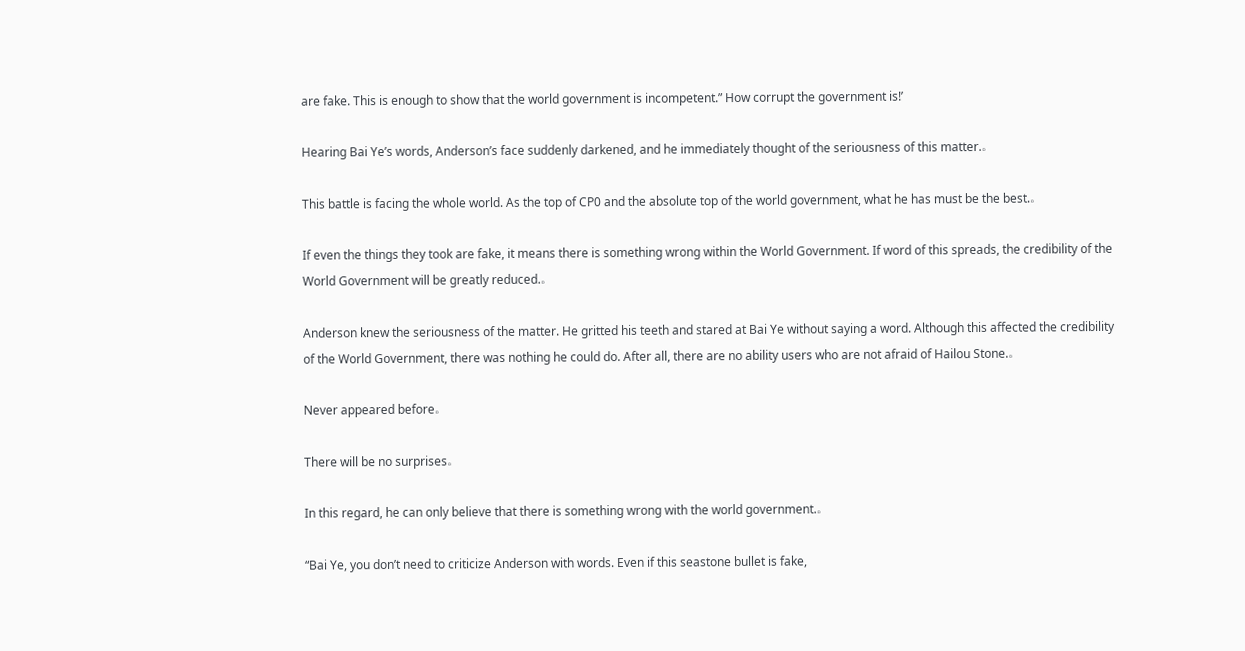are fake. This is enough to show that the world government is incompetent.” How corrupt the government is!’

Hearing Bai Ye’s words, Anderson’s face suddenly darkened, and he immediately thought of the seriousness of this matter.。

This battle is facing the whole world. As the top of CP0 and the absolute top of the world government, what he has must be the best.。

If even the things they took are fake, it means there is something wrong within the World Government. If word of this spreads, the credibility of the World Government will be greatly reduced.。

Anderson knew the seriousness of the matter. He gritted his teeth and stared at Bai Ye without saying a word. Although this affected the credibility of the World Government, there was nothing he could do. After all, there are no ability users who are not afraid of Hailou Stone.。

Never appeared before。

There will be no surprises。

In this regard, he can only believe that there is something wrong with the world government.。

“Bai Ye, you don’t need to criticize Anderson with words. Even if this seastone bullet is fake,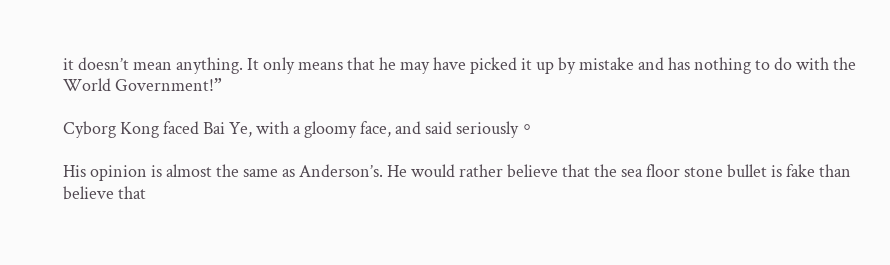it doesn’t mean anything. It only means that he may have picked it up by mistake and has nothing to do with the World Government!”

Cyborg Kong faced Bai Ye, with a gloomy face, and said seriously。

His opinion is almost the same as Anderson’s. He would rather believe that the sea floor stone bullet is fake than believe that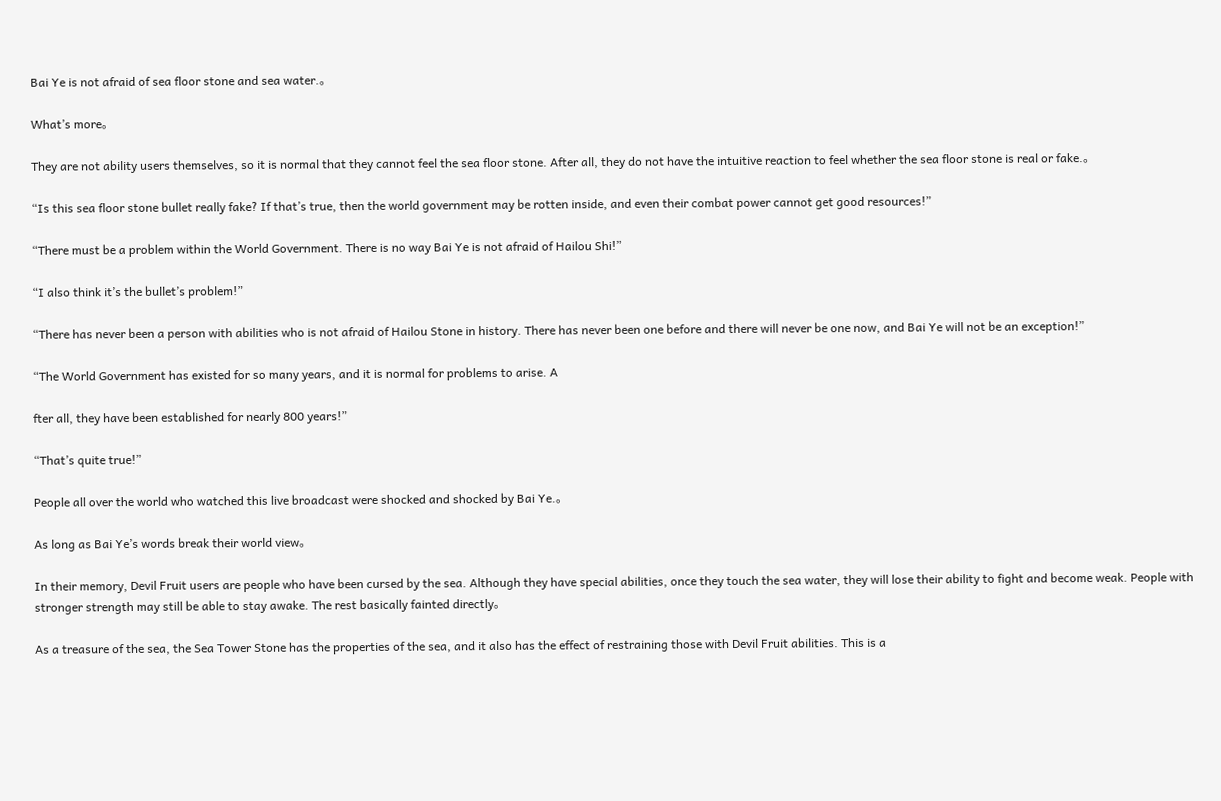Bai Ye is not afraid of sea floor stone and sea water.。

What’s more。

They are not ability users themselves, so it is normal that they cannot feel the sea floor stone. After all, they do not have the intuitive reaction to feel whether the sea floor stone is real or fake.。

“Is this sea floor stone bullet really fake? If that’s true, then the world government may be rotten inside, and even their combat power cannot get good resources!”

“There must be a problem within the World Government. There is no way Bai Ye is not afraid of Hailou Shi!”

“I also think it’s the bullet’s problem!”

“There has never been a person with abilities who is not afraid of Hailou Stone in history. There has never been one before and there will never be one now, and Bai Ye will not be an exception!”

“The World Government has existed for so many years, and it is normal for problems to arise. A

fter all, they have been established for nearly 800 years!”

“That’s quite true!”

People all over the world who watched this live broadcast were shocked and shocked by Bai Ye.。

As long as Bai Ye’s words break their world view。

In their memory, Devil Fruit users are people who have been cursed by the sea. Although they have special abilities, once they touch the sea water, they will lose their ability to fight and become weak. People with stronger strength may still be able to stay awake. The rest basically fainted directly。

As a treasure of the sea, the Sea Tower Stone has the properties of the sea, and it also has the effect of restraining those with Devil Fruit abilities. This is a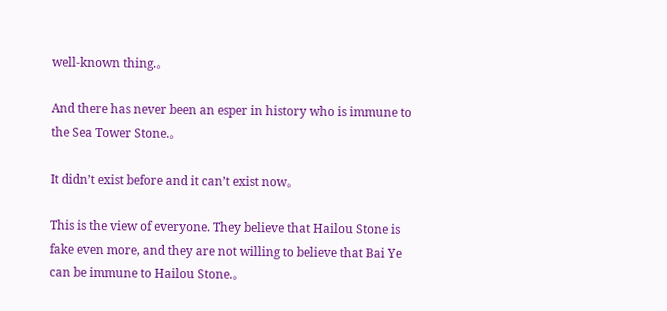well-known thing.。

And there has never been an esper in history who is immune to the Sea Tower Stone.。

It didn’t exist before and it can’t exist now。

This is the view of everyone. They believe that Hailou Stone is fake even more, and they are not willing to believe that Bai Ye can be immune to Hailou Stone.。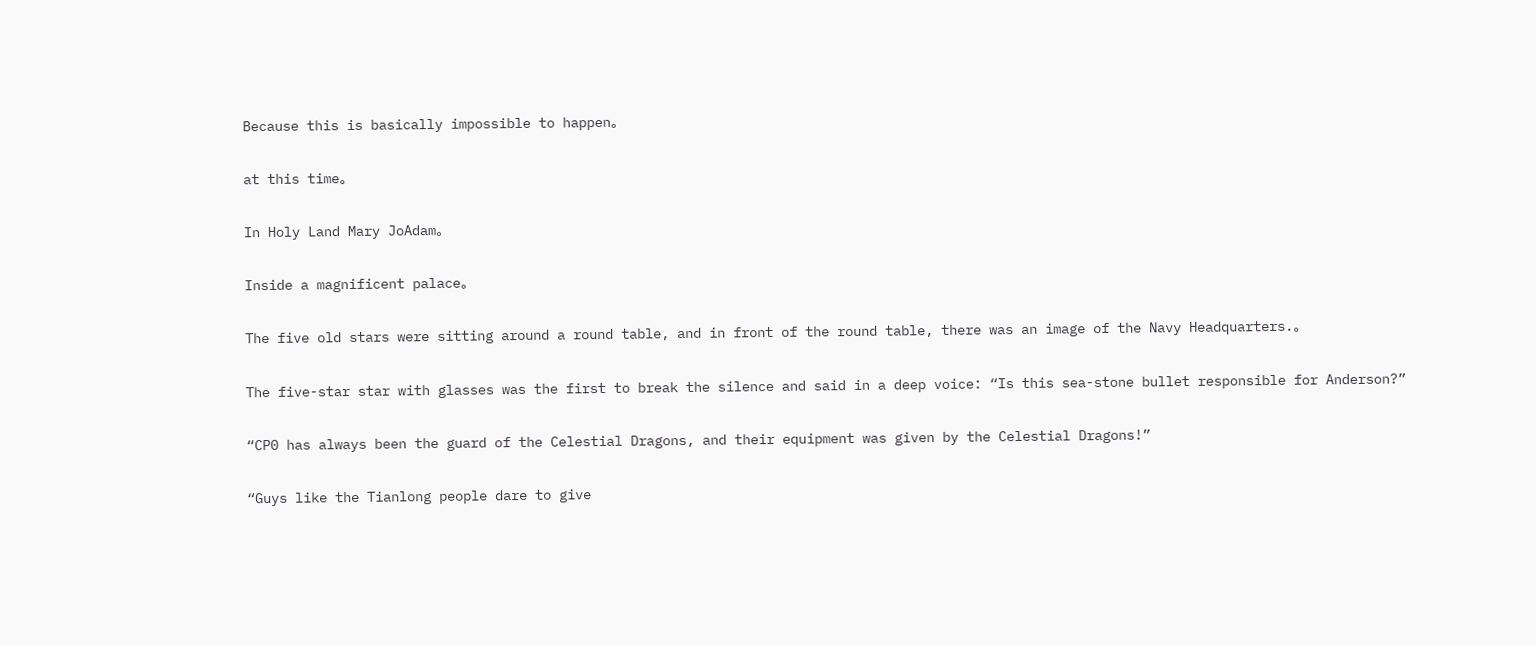Because this is basically impossible to happen。

at this time。

In Holy Land Mary JoAdam。

Inside a magnificent palace。

The five old stars were sitting around a round table, and in front of the round table, there was an image of the Navy Headquarters.。

The five-star star with glasses was the first to break the silence and said in a deep voice: “Is this sea-stone bullet responsible for Anderson?”

“CP0 has always been the guard of the Celestial Dragons, and their equipment was given by the Celestial Dragons!”

“Guys like the Tianlong people dare to give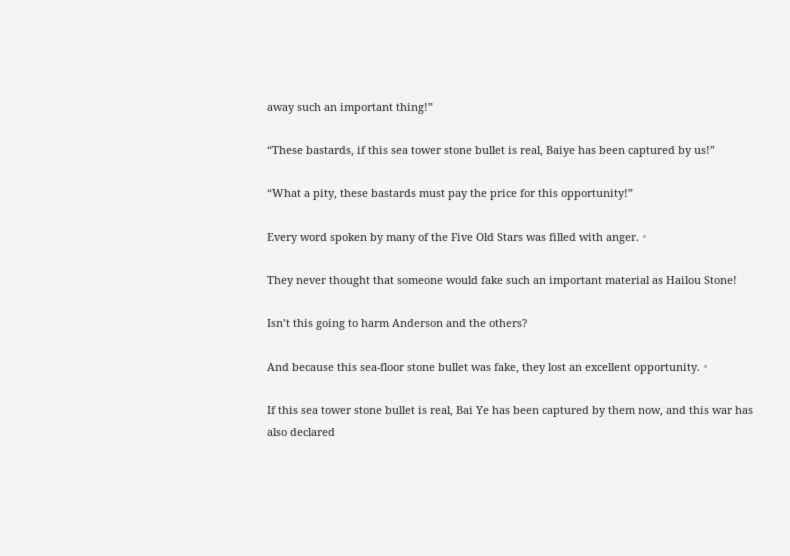away such an important thing!”

“These bastards, if this sea tower stone bullet is real, Baiye has been captured by us!”

“What a pity, these bastards must pay the price for this opportunity!”

Every word spoken by many of the Five Old Stars was filled with anger.。

They never thought that someone would fake such an important material as Hailou Stone!

Isn’t this going to harm Anderson and the others?

And because this sea-floor stone bullet was fake, they lost an excellent opportunity.。

If this sea tower stone bullet is real, Bai Ye has been captured by them now, and this war has also declared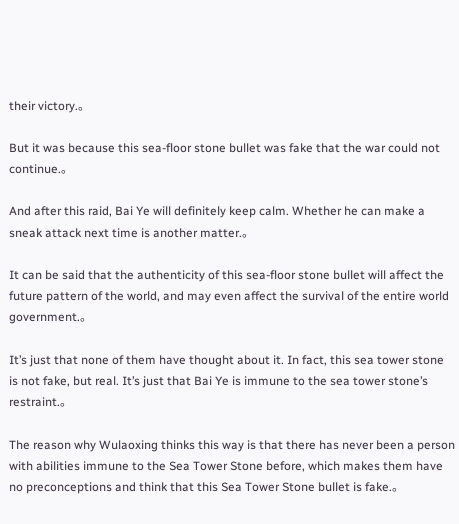their victory.。

But it was because this sea-floor stone bullet was fake that the war could not continue.。

And after this raid, Bai Ye will definitely keep calm. Whether he can make a sneak attack next time is another matter.。

It can be said that the authenticity of this sea-floor stone bullet will affect the future pattern of the world, and may even affect the survival of the entire world government.。

It’s just that none of them have thought about it. In fact, this sea tower stone is not fake, but real. It’s just that Bai Ye is immune to the sea tower stone’s restraint.。

The reason why Wulaoxing thinks this way is that there has never been a person with abilities immune to the Sea Tower Stone before, which makes them have no preconceptions and think that this Sea Tower Stone bullet is fake.。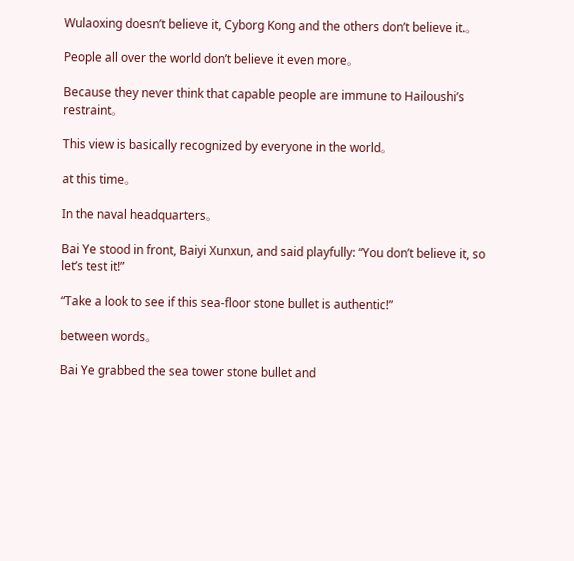Wulaoxing doesn’t believe it, Cyborg Kong and the others don’t believe it.。

People all over the world don’t believe it even more。

Because they never think that capable people are immune to Hailoushi’s restraint。

This view is basically recognized by everyone in the world。

at this time。

In the naval headquarters。

Bai Ye stood in front, Baiyi Xunxun, and said playfully: “You don’t believe it, so let’s test it!”

“Take a look to see if this sea-floor stone bullet is authentic!”

between words。

Bai Ye grabbed the sea tower stone bullet and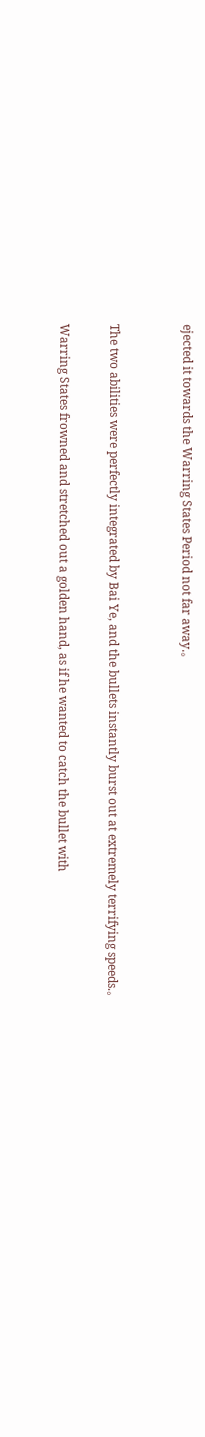ejected it towards the Warring States Period not far away.。


The two abilities were perfectly integrated by Bai Ye, and the bullets instantly burst out at extremely terrifying speeds.。

Warring States frowned and stretched out a golden hand, as if he wanted to catch the bullet with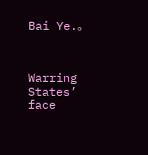Bai Ye.。



Warring States’ face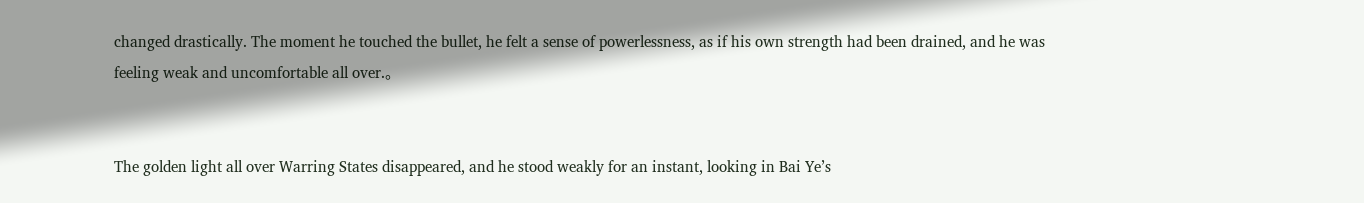changed drastically. The moment he touched the bullet, he felt a sense of powerlessness, as if his own strength had been drained, and he was feeling weak and uncomfortable all over.。


The golden light all over Warring States disappeared, and he stood weakly for an instant, looking in Bai Ye’s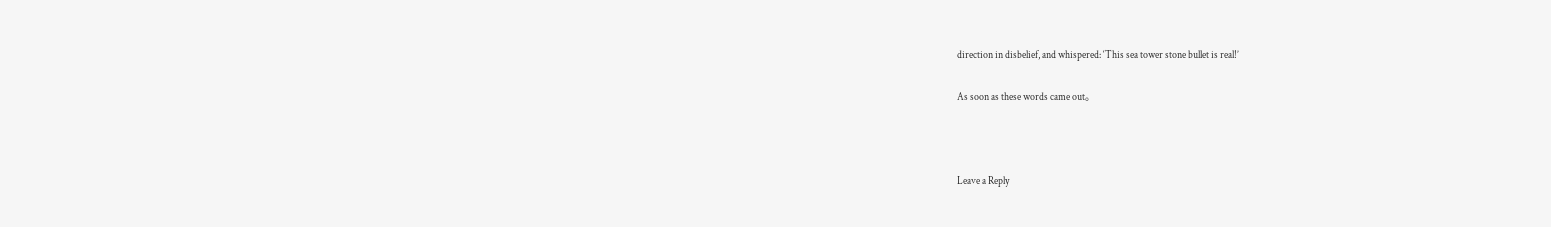direction in disbelief, and whispered: ‘This sea tower stone bullet is real!’

As soon as these words came out。



Leave a Reply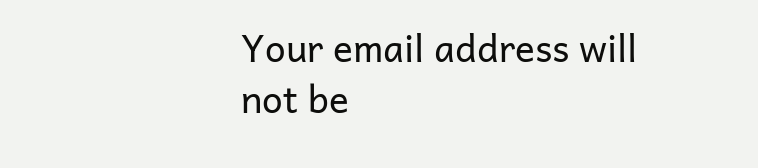Your email address will not be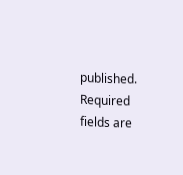published. Required fields are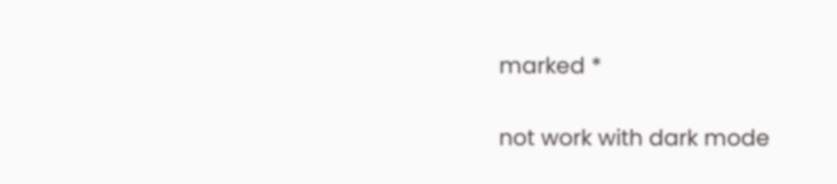marked *


not work with dark mode